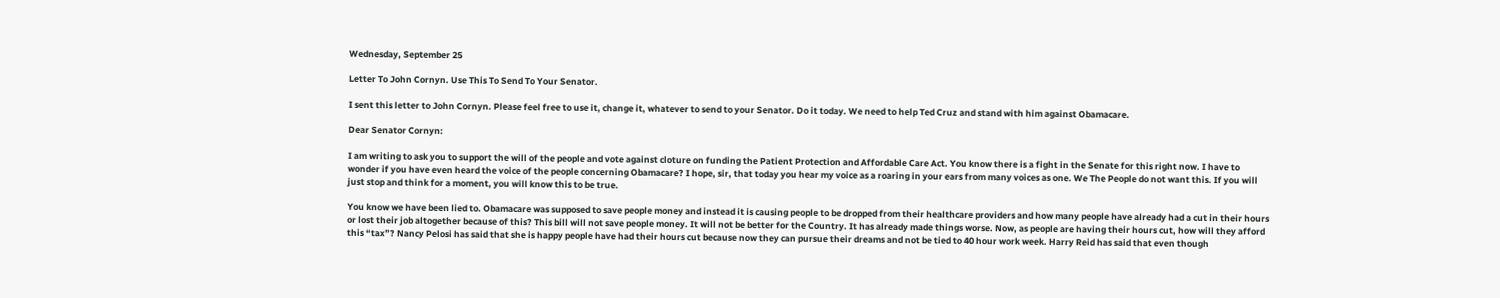Wednesday, September 25

Letter To John Cornyn. Use This To Send To Your Senator.

I sent this letter to John Cornyn. Please feel free to use it, change it, whatever to send to your Senator. Do it today. We need to help Ted Cruz and stand with him against Obamacare.

Dear Senator Cornyn:

I am writing to ask you to support the will of the people and vote against cloture on funding the Patient Protection and Affordable Care Act. You know there is a fight in the Senate for this right now. I have to wonder if you have even heard the voice of the people concerning Obamacare? I hope, sir, that today you hear my voice as a roaring in your ears from many voices as one. We The People do not want this. If you will just stop and think for a moment, you will know this to be true.

You know we have been lied to. Obamacare was supposed to save people money and instead it is causing people to be dropped from their healthcare providers and how many people have already had a cut in their hours or lost their job altogether because of this? This bill will not save people money. It will not be better for the Country. It has already made things worse. Now, as people are having their hours cut, how will they afford this “tax”? Nancy Pelosi has said that she is happy people have had their hours cut because now they can pursue their dreams and not be tied to 40 hour work week. Harry Reid has said that even though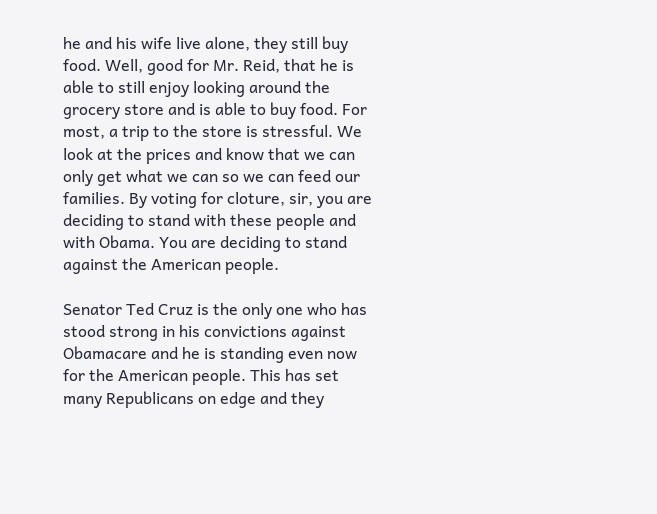he and his wife live alone, they still buy food. Well, good for Mr. Reid, that he is able to still enjoy looking around the grocery store and is able to buy food. For most, a trip to the store is stressful. We look at the prices and know that we can only get what we can so we can feed our families. By voting for cloture, sir, you are deciding to stand with these people and with Obama. You are deciding to stand against the American people.

Senator Ted Cruz is the only one who has stood strong in his convictions against Obamacare and he is standing even now for the American people. This has set many Republicans on edge and they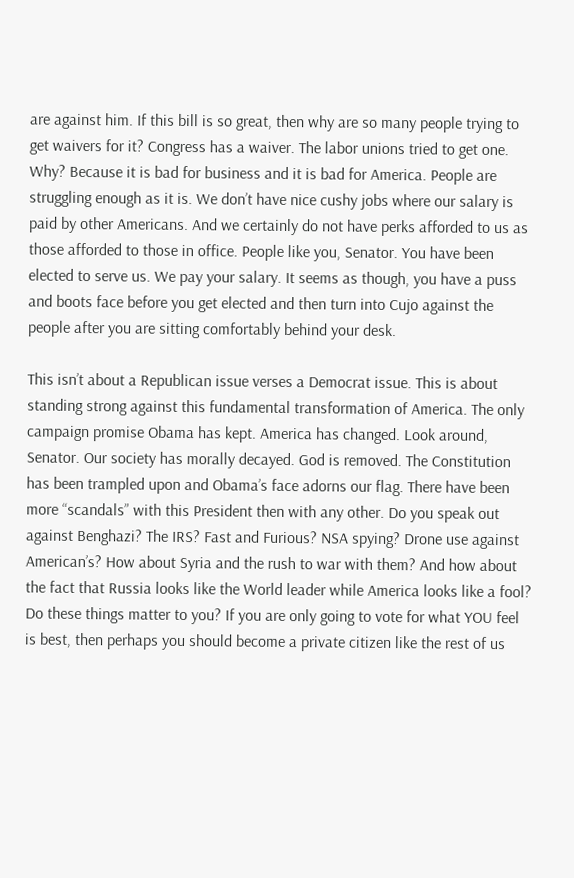are against him. If this bill is so great, then why are so many people trying to get waivers for it? Congress has a waiver. The labor unions tried to get one. Why? Because it is bad for business and it is bad for America. People are struggling enough as it is. We don’t have nice cushy jobs where our salary is paid by other Americans. And we certainly do not have perks afforded to us as those afforded to those in office. People like you, Senator. You have been elected to serve us. We pay your salary. It seems as though, you have a puss and boots face before you get elected and then turn into Cujo against the people after you are sitting comfortably behind your desk.

This isn’t about a Republican issue verses a Democrat issue. This is about standing strong against this fundamental transformation of America. The only campaign promise Obama has kept. America has changed. Look around, Senator. Our society has morally decayed. God is removed. The Constitution has been trampled upon and Obama’s face adorns our flag. There have been more “scandals” with this President then with any other. Do you speak out against Benghazi? The IRS? Fast and Furious? NSA spying? Drone use against American’s? How about Syria and the rush to war with them? And how about the fact that Russia looks like the World leader while America looks like a fool? Do these things matter to you? If you are only going to vote for what YOU feel is best, then perhaps you should become a private citizen like the rest of us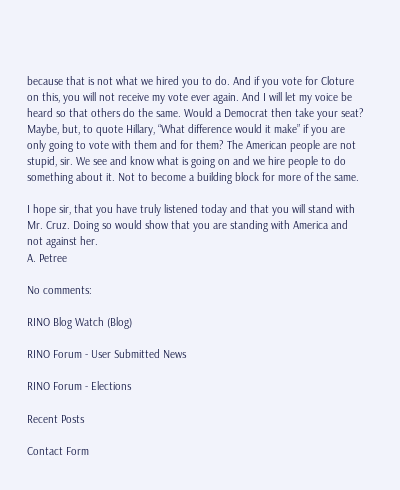because that is not what we hired you to do. And if you vote for Cloture on this, you will not receive my vote ever again. And I will let my voice be heard so that others do the same. Would a Democrat then take your seat? Maybe, but, to quote Hillary, “What difference would it make” if you are only going to vote with them and for them? The American people are not stupid, sir. We see and know what is going on and we hire people to do something about it. Not to become a building block for more of the same.

I hope sir, that you have truly listened today and that you will stand with Mr. Cruz. Doing so would show that you are standing with America and not against her.
A. Petree

No comments:

RINO Blog Watch (Blog)

RINO Forum - User Submitted News

RINO Forum - Elections

Recent Posts

Contact Form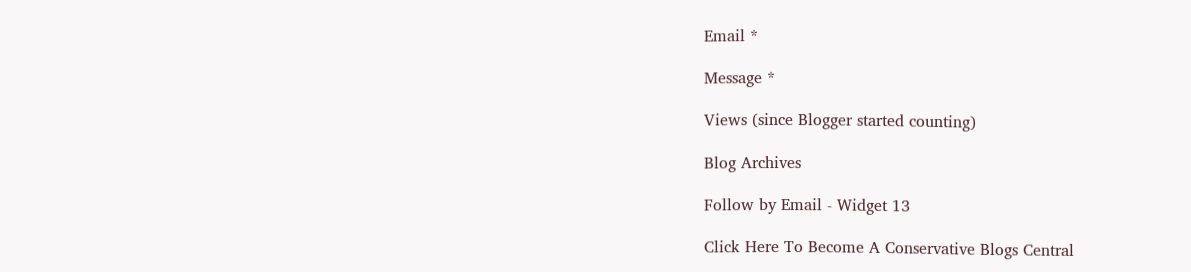Email *

Message *

Views (since Blogger started counting)

Blog Archives

Follow by Email - Widget 13

Click Here To Become A Conservative Blogs Central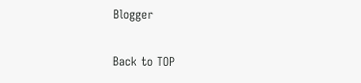Blogger

Back to TOP